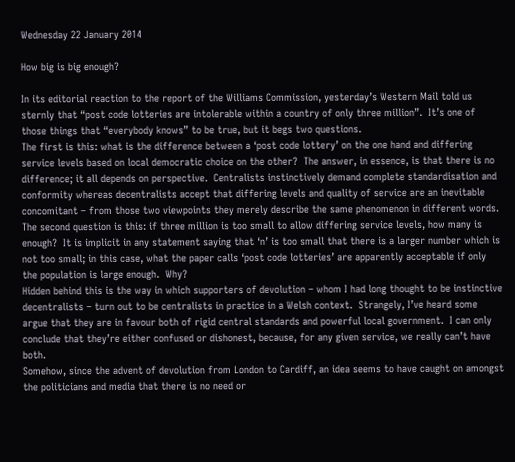Wednesday 22 January 2014

How big is big enough?

In its editorial reaction to the report of the Williams Commission, yesterday’s Western Mail told us sternly that “post code lotteries are intolerable within a country of only three million”.  It’s one of those things that “everybody knows” to be true, but it begs two questions.
The first is this: what is the difference between a ‘post code lottery’ on the one hand and differing service levels based on local democratic choice on the other?  The answer, in essence, is that there is no difference; it all depends on perspective.  Centralists instinctively demand complete standardisation and conformity whereas decentralists accept that differing levels and quality of service are an inevitable concomitant – from those two viewpoints they merely describe the same phenomenon in different words.
The second question is this: if three million is too small to allow differing service levels, how many is enough?  It is implicit in any statement saying that ‘n’ is too small that there is a larger number which is not too small; in this case, what the paper calls ‘post code lotteries’ are apparently acceptable if only the population is large enough.  Why?
Hidden behind this is the way in which supporters of devolution – whom I had long thought to be instinctive decentralists – turn out to be centralists in practice in a Welsh context.  Strangely, I’ve heard some argue that they are in favour both of rigid central standards and powerful local government.  I can only conclude that they’re either confused or dishonest, because, for any given service, we really can’t have both.
Somehow, since the advent of devolution from London to Cardiff, an idea seems to have caught on amongst the politicians and media that there is no need or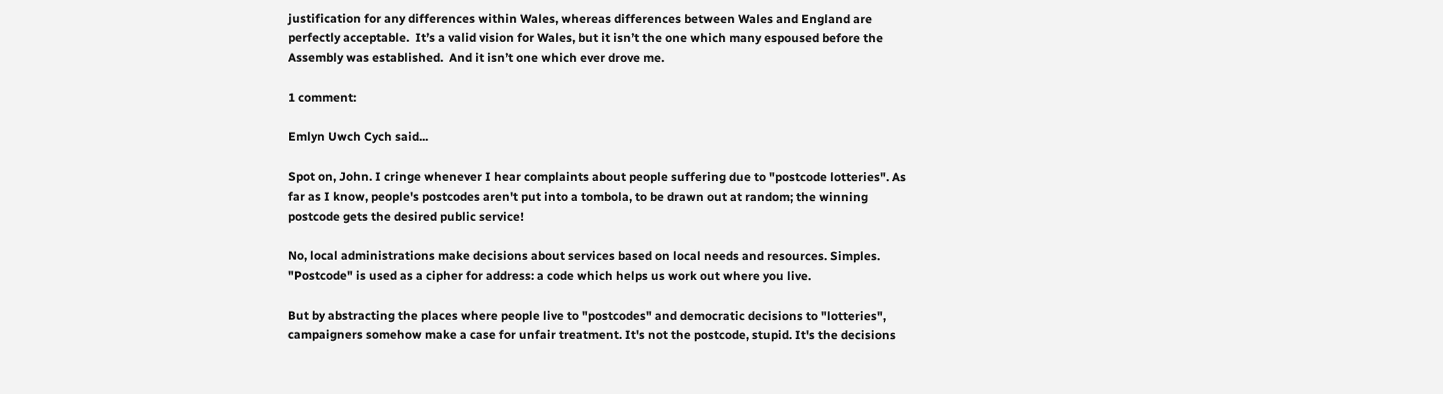justification for any differences within Wales, whereas differences between Wales and England are perfectly acceptable.  It’s a valid vision for Wales, but it isn’t the one which many espoused before the Assembly was established.  And it isn’t one which ever drove me.

1 comment:

Emlyn Uwch Cych said...

Spot on, John. I cringe whenever I hear complaints about people suffering due to "postcode lotteries". As far as I know, people's postcodes aren't put into a tombola, to be drawn out at random; the winning postcode gets the desired public service!

No, local administrations make decisions about services based on local needs and resources. Simples. "Postcode" is used as a cipher for address: a code which helps us work out where you live.

But by abstracting the places where people live to "postcodes" and democratic decisions to "lotteries", campaigners somehow make a case for unfair treatment. It's not the postcode, stupid. It's the decisions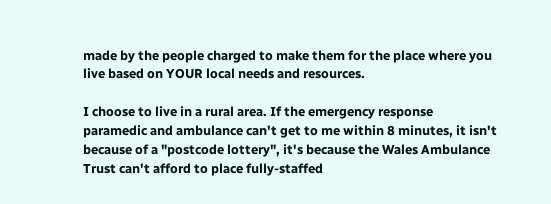made by the people charged to make them for the place where you live based on YOUR local needs and resources.

I choose to live in a rural area. If the emergency response paramedic and ambulance can't get to me within 8 minutes, it isn't because of a "postcode lottery", it's because the Wales Ambulance Trust can't afford to place fully-staffed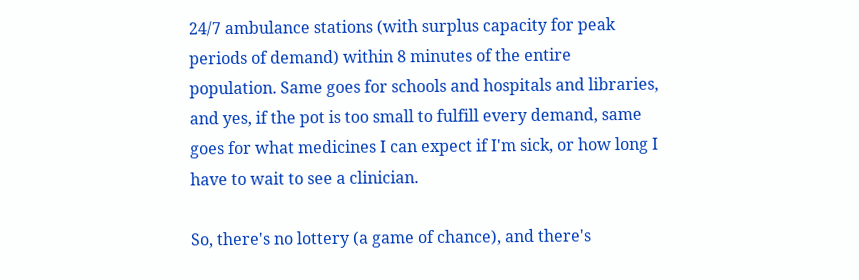24/7 ambulance stations (with surplus capacity for peak periods of demand) within 8 minutes of the entire population. Same goes for schools and hospitals and libraries, and yes, if the pot is too small to fulfill every demand, same goes for what medicines I can expect if I'm sick, or how long I have to wait to see a clinician.

So, there's no lottery (a game of chance), and there's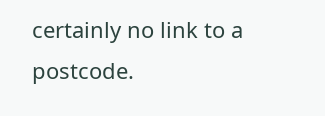certainly no link to a postcode.